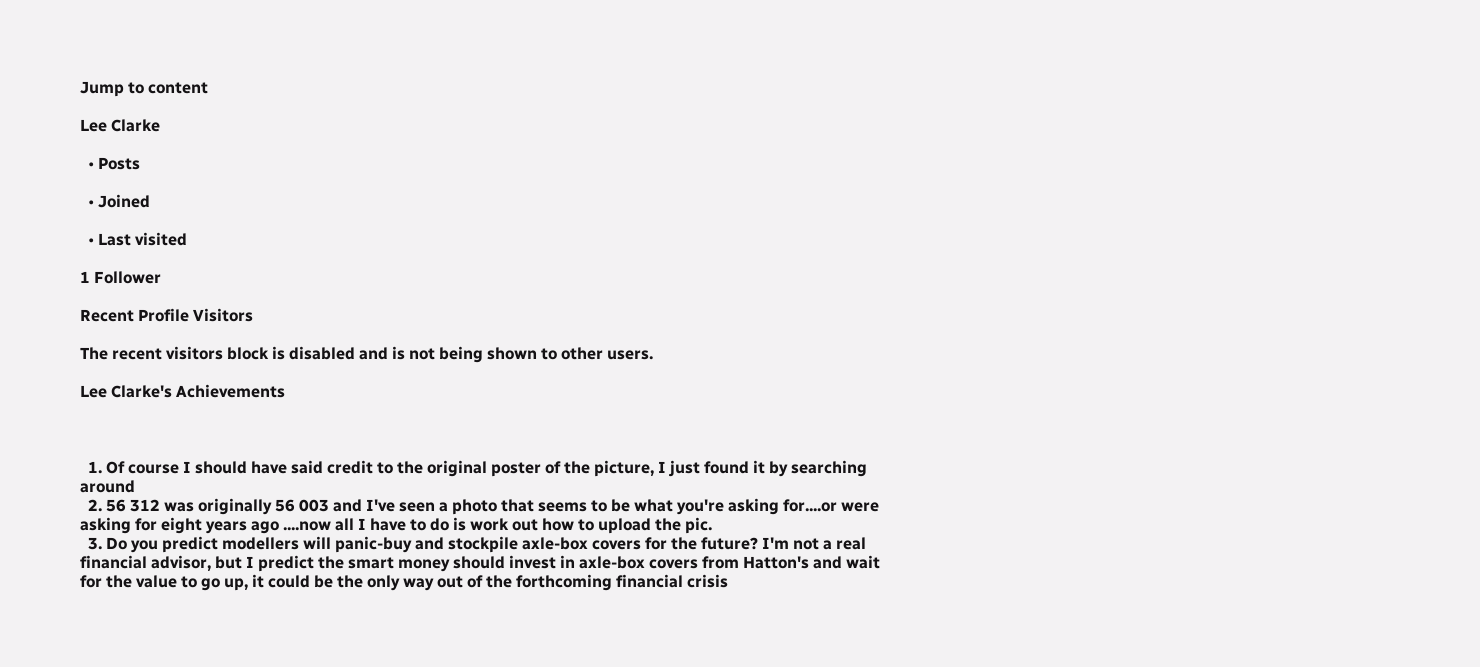Jump to content

Lee Clarke

  • Posts

  • Joined

  • Last visited

1 Follower

Recent Profile Visitors

The recent visitors block is disabled and is not being shown to other users.

Lee Clarke's Achievements



  1. Of course I should have said credit to the original poster of the picture, I just found it by searching around
  2. 56 312 was originally 56 003 and I've seen a photo that seems to be what you're asking for....or were asking for eight years ago ....now all I have to do is work out how to upload the pic.
  3. Do you predict modellers will panic-buy and stockpile axle-box covers for the future? I'm not a real financial advisor, but I predict the smart money should invest in axle-box covers from Hatton's and wait for the value to go up, it could be the only way out of the forthcoming financial crisis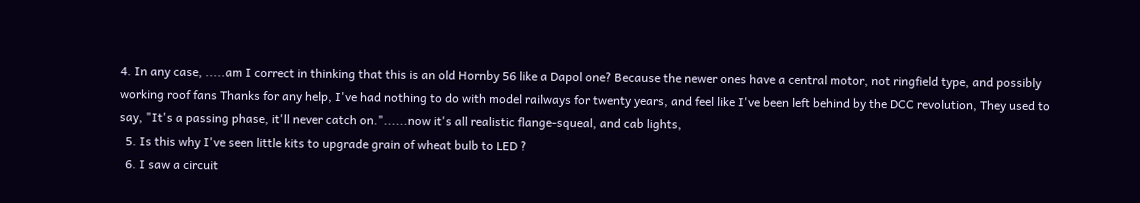4. In any case, .....am I correct in thinking that this is an old Hornby 56 like a Dapol one? Because the newer ones have a central motor, not ringfield type, and possibly working roof fans Thanks for any help, I've had nothing to do with model railways for twenty years, and feel like I've been left behind by the DCC revolution, They used to say, "It's a passing phase, it'll never catch on."......now it's all realistic flange-squeal, and cab lights,
  5. Is this why I've seen little kits to upgrade grain of wheat bulb to LED ?
  6. I saw a circuit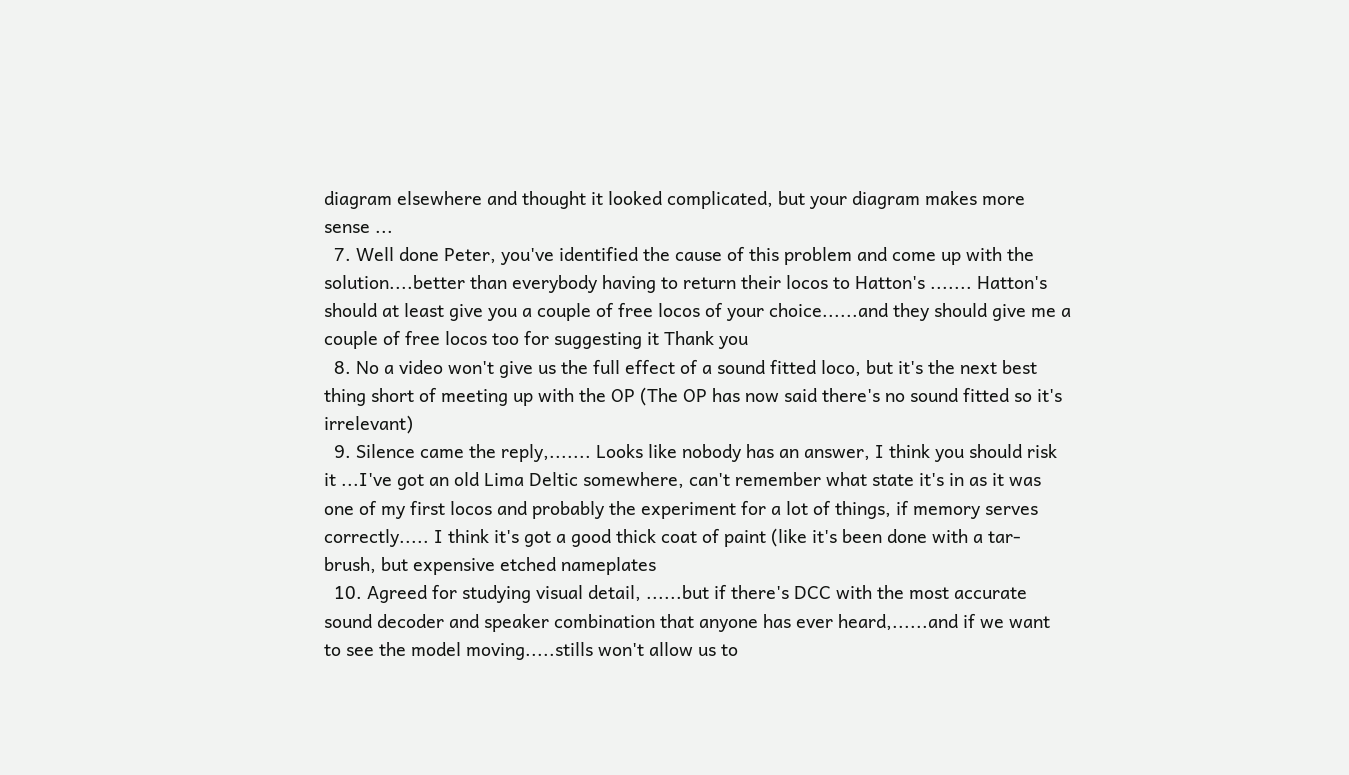diagram elsewhere and thought it looked complicated, but your diagram makes more sense ...
  7. Well done Peter, you've identified the cause of this problem and come up with the solution....better than everybody having to return their locos to Hatton's ....... Hatton's should at least give you a couple of free locos of your choice......and they should give me a couple of free locos too for suggesting it Thank you
  8. No a video won't give us the full effect of a sound fitted loco, but it's the next best thing short of meeting up with the OP (The OP has now said there's no sound fitted so it's irrelevant)
  9. Silence came the reply,....... Looks like nobody has an answer, I think you should risk it ...I've got an old Lima Deltic somewhere, can't remember what state it's in as it was one of my first locos and probably the experiment for a lot of things, if memory serves correctly..... I think it's got a good thick coat of paint (like it's been done with a tar-brush, but expensive etched nameplates
  10. Agreed for studying visual detail, ......but if there's DCC with the most accurate sound decoder and speaker combination that anyone has ever heard,......and if we want to see the model moving.....stills won't allow us to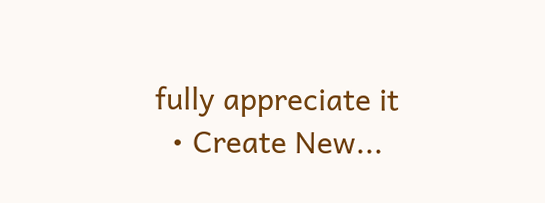fully appreciate it
  • Create New...